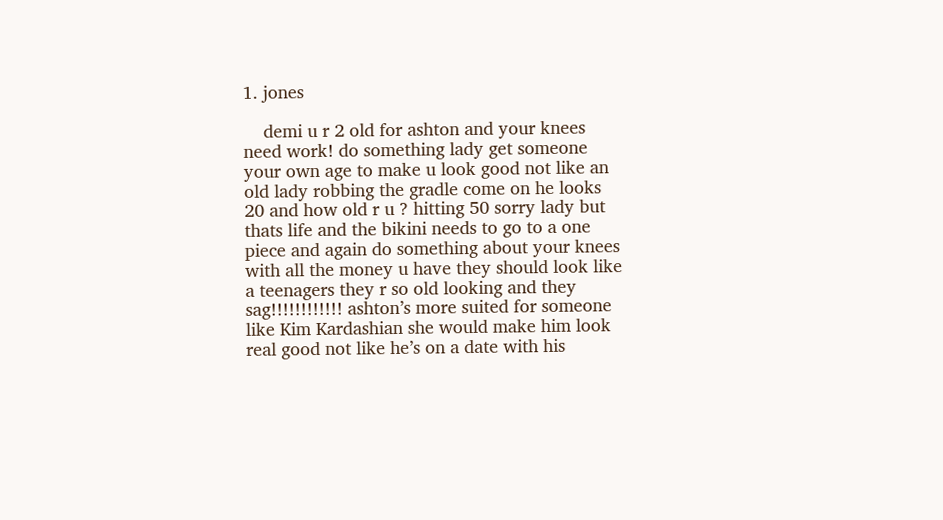1. jones

    demi u r 2 old for ashton and your knees need work! do something lady get someone your own age to make u look good not like an old lady robbing the gradle come on he looks 20 and how old r u ? hitting 50 sorry lady but thats life and the bikini needs to go to a one piece and again do something about your knees with all the money u have they should look like a teenagers they r so old looking and they sag!!!!!!!!!!!! ashton’s more suited for someone like Kim Kardashian she would make him look real good not like he’s on a date with his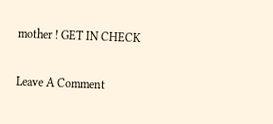mother ! GET IN CHECK

Leave A Comment